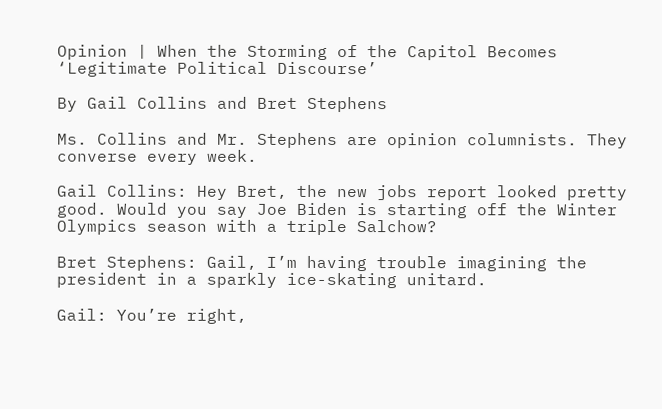Opinion | When the Storming of the Capitol Becomes ‘Legitimate Political Discourse’

By Gail Collins and Bret Stephens

Ms. Collins and Mr. Stephens are opinion columnists. They converse every week.

Gail Collins: Hey Bret, the new jobs report looked pretty good. Would you say Joe Biden is starting off the Winter Olympics season with a triple Salchow?

Bret Stephens: Gail, I’m having trouble imagining the president in a sparkly ice-skating unitard.

Gail: You’re right,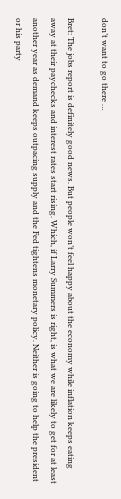don’t want to go there …

Bret: The jobs report is definitely good news. But people won’t feel happy about the economy while inflation keeps eating away at their paychecks and interest rates start rising. Which, if Larry Summers is right, is what we are likely to get for at least another year as demand keeps outpacing supply and the Fed tightens monetary policy. Neither is going to help the president or his party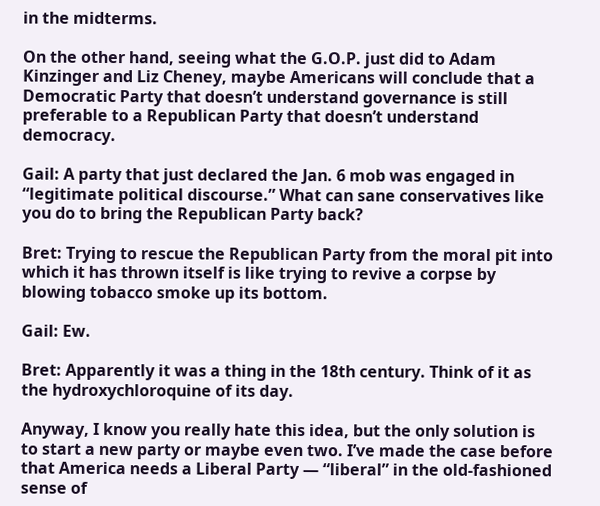in the midterms.

On the other hand, seeing what the G.O.P. just did to Adam Kinzinger and Liz Cheney, maybe Americans will conclude that a Democratic Party that doesn’t understand governance is still preferable to a Republican Party that doesn’t understand democracy.

Gail: A party that just declared the Jan. 6 mob was engaged in “legitimate political discourse.” What can sane conservatives like you do to bring the Republican Party back?

Bret: Trying to rescue the Republican Party from the moral pit into which it has thrown itself is like trying to revive a corpse by blowing tobacco smoke up its bottom.

Gail: Ew.

Bret: Apparently it was a thing in the 18th century. Think of it as the hydroxychloroquine of its day.

Anyway, I know you really hate this idea, but the only solution is to start a new party or maybe even two. I’ve made the case before that America needs a Liberal Party — “liberal” in the old-fashioned sense of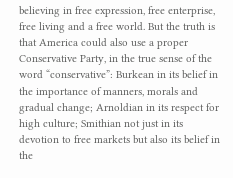believing in free expression, free enterprise, free living and a free world. But the truth is that America could also use a proper Conservative Party, in the true sense of the word “conservative”: Burkean in its belief in the importance of manners, morals and gradual change; Arnoldian in its respect for high culture; Smithian not just in its devotion to free markets but also its belief in the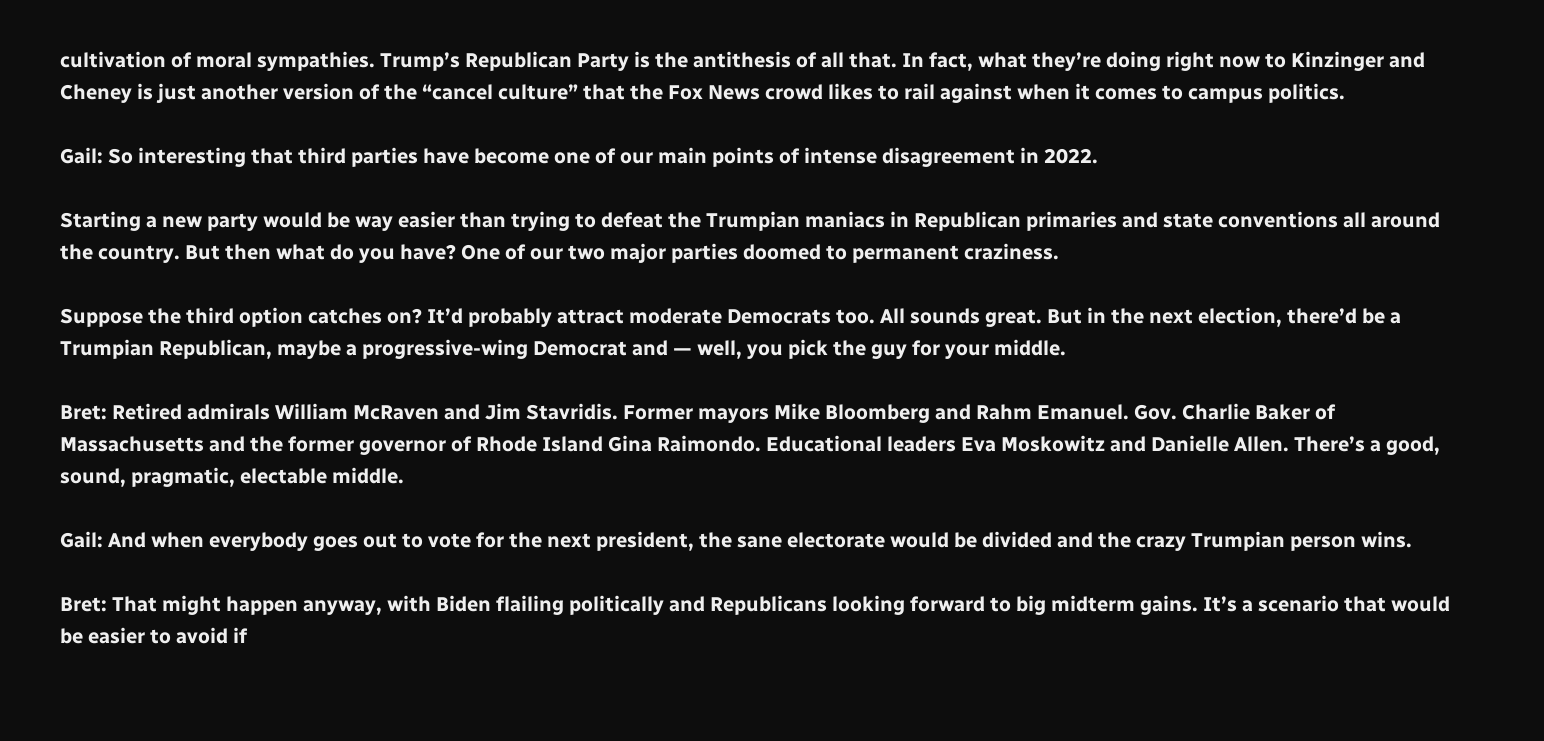cultivation of moral sympathies. Trump’s Republican Party is the antithesis of all that. In fact, what they’re doing right now to Kinzinger and Cheney is just another version of the “cancel culture” that the Fox News crowd likes to rail against when it comes to campus politics.

Gail: So interesting that third parties have become one of our main points of intense disagreement in 2022.

Starting a new party would be way easier than trying to defeat the Trumpian maniacs in Republican primaries and state conventions all around the country. But then what do you have? One of our two major parties doomed to permanent craziness.

Suppose the third option catches on? It’d probably attract moderate Democrats too. All sounds great. But in the next election, there’d be a Trumpian Republican, maybe a progressive-wing Democrat and — well, you pick the guy for your middle.

Bret: Retired admirals William McRaven and Jim Stavridis. Former mayors Mike Bloomberg and Rahm Emanuel. Gov. Charlie Baker of Massachusetts and the former governor of Rhode Island Gina Raimondo. Educational leaders Eva Moskowitz and Danielle Allen. There’s a good, sound, pragmatic, electable middle.

Gail: And when everybody goes out to vote for the next president, the sane electorate would be divided and the crazy Trumpian person wins.

Bret: That might happen anyway, with Biden flailing politically and Republicans looking forward to big midterm gains. It’s a scenario that would be easier to avoid if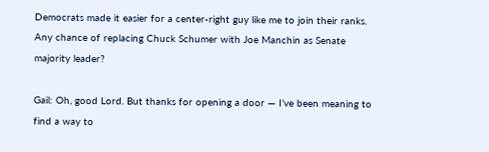Democrats made it easier for a center-right guy like me to join their ranks. Any chance of replacing Chuck Schumer with Joe Manchin as Senate majority leader?

Gail: Oh, good Lord. But thanks for opening a door — I’ve been meaning to find a way to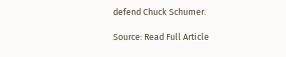defend Chuck Schumer.

Source: Read Full Article